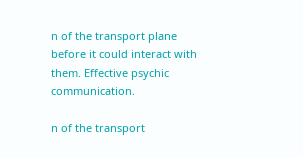n of the transport plane before it could interact with them. Effective psychic communication.

n of the transport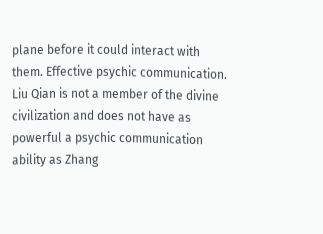plane before it could interact with them. Effective psychic communication.
Liu Qian is not a member of the divine civilization and does not have as powerful a psychic communication ability as Zhang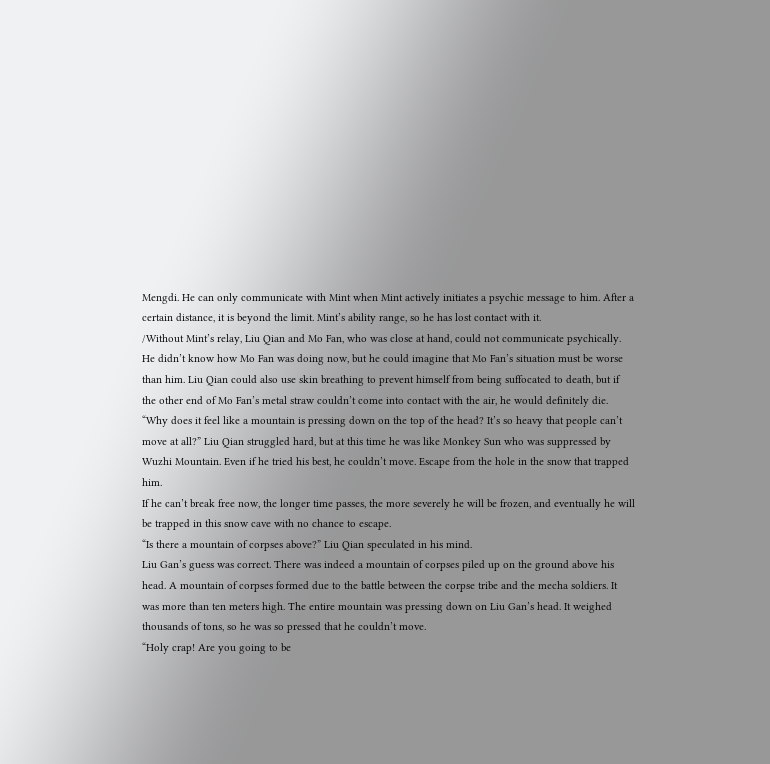Mengdi. He can only communicate with Mint when Mint actively initiates a psychic message to him. After a certain distance, it is beyond the limit. Mint’s ability range, so he has lost contact with it.
/Without Mint’s relay, Liu Qian and Mo Fan, who was close at hand, could not communicate psychically. He didn’t know how Mo Fan was doing now, but he could imagine that Mo Fan’s situation must be worse than him. Liu Qian could also use skin breathing to prevent himself from being suffocated to death, but if the other end of Mo Fan’s metal straw couldn’t come into contact with the air, he would definitely die.
“Why does it feel like a mountain is pressing down on the top of the head? It’s so heavy that people can’t move at all?” Liu Qian struggled hard, but at this time he was like Monkey Sun who was suppressed by Wuzhi Mountain. Even if he tried his best, he couldn’t move. Escape from the hole in the snow that trapped him.
If he can’t break free now, the longer time passes, the more severely he will be frozen, and eventually he will be trapped in this snow cave with no chance to escape.
“Is there a mountain of corpses above?” Liu Qian speculated in his mind.
Liu Gan’s guess was correct. There was indeed a mountain of corpses piled up on the ground above his head. A mountain of corpses formed due to the battle between the corpse tribe and the mecha soldiers. It was more than ten meters high. The entire mountain was pressing down on Liu Gan’s head. It weighed thousands of tons, so he was so pressed that he couldn’t move.
“Holy crap! Are you going to be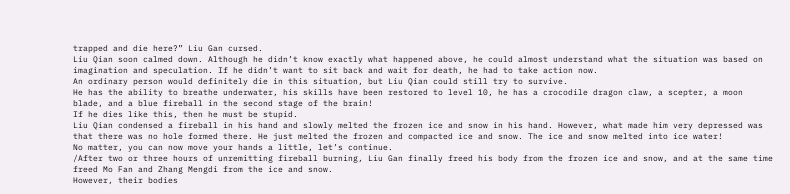trapped and die here?” Liu Gan cursed.
Liu Qian soon calmed down. Although he didn’t know exactly what happened above, he could almost understand what the situation was based on imagination and speculation. If he didn’t want to sit back and wait for death, he had to take action now.
An ordinary person would definitely die in this situation, but Liu Qian could still try to survive.
He has the ability to breathe underwater, his skills have been restored to level 10, he has a crocodile dragon claw, a scepter, a moon blade, and a blue fireball in the second stage of the brain!
If he dies like this, then he must be stupid.
Liu Qian condensed a fireball in his hand and slowly melted the frozen ice and snow in his hand. However, what made him very depressed was that there was no hole formed there. He just melted the frozen and compacted ice and snow. The ice and snow melted into ice water!
No matter, you can now move your hands a little, let’s continue.
/After two or three hours of unremitting fireball burning, Liu Gan finally freed his body from the frozen ice and snow, and at the same time freed Mo Fan and Zhang Mengdi from the ice and snow.
However, their bodies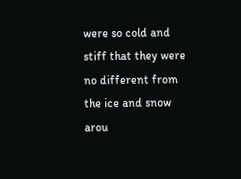were so cold and stiff that they were no different from the ice and snow arou